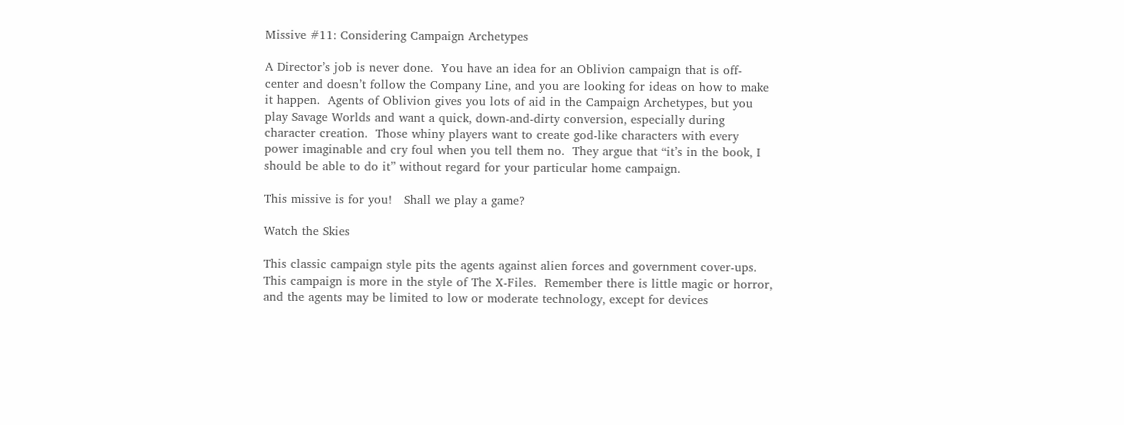Missive #11: Considering Campaign Archetypes

A Director’s job is never done.  You have an idea for an Oblivion campaign that is off-center and doesn’t follow the Company Line, and you are looking for ideas on how to make it happen.  Agents of Oblivion gives you lots of aid in the Campaign Archetypes, but you play Savage Worlds and want a quick, down-and-dirty conversion, especially during character creation.  Those whiny players want to create god-like characters with every power imaginable and cry foul when you tell them no.  They argue that “it’s in the book, I should be able to do it” without regard for your particular home campaign.

This missive is for you!   Shall we play a game?

Watch the Skies

This classic campaign style pits the agents against alien forces and government cover-ups.  This campaign is more in the style of The X-Files.  Remember there is little magic or horror, and the agents may be limited to low or moderate technology, except for devices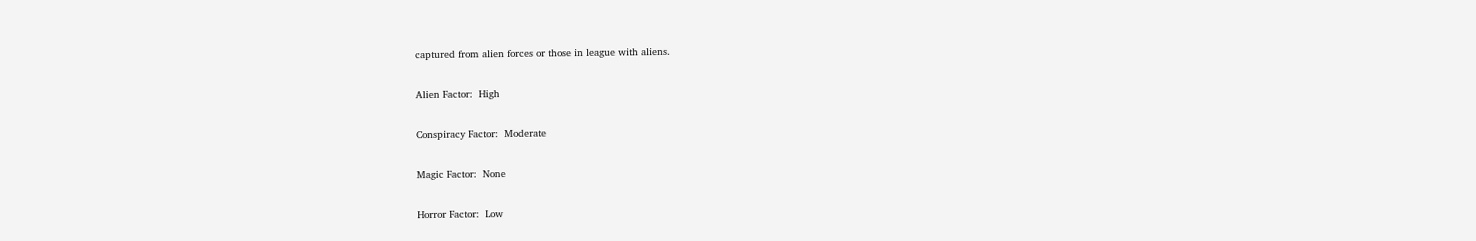captured from alien forces or those in league with aliens.

Alien Factor:  High

Conspiracy Factor:  Moderate

Magic Factor:  None

Horror Factor:  Low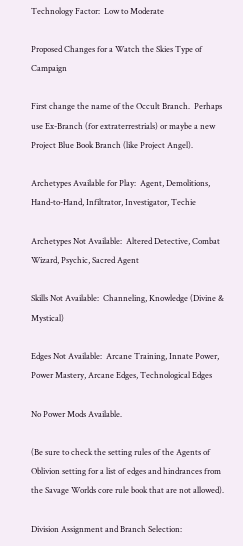Technology Factor:  Low to Moderate

Proposed Changes for a Watch the Skies Type of Campaign

First change the name of the Occult Branch.  Perhaps use Ex-Branch (for extraterrestrials) or maybe a new Project Blue Book Branch (like Project Angel).

Archetypes Available for Play:  Agent, Demolitions, Hand-to-Hand, Infiltrator, Investigator, Techie

Archetypes Not Available:  Altered Detective, Combat Wizard, Psychic, Sacred Agent

Skills Not Available:  Channeling, Knowledge (Divine & Mystical)

Edges Not Available:  Arcane Training, Innate Power, Power Mastery, Arcane Edges, Technological Edges

No Power Mods Available.

(Be sure to check the setting rules of the Agents of Oblivion setting for a list of edges and hindrances from the Savage Worlds core rule book that are not allowed).

Division Assignment and Branch Selection: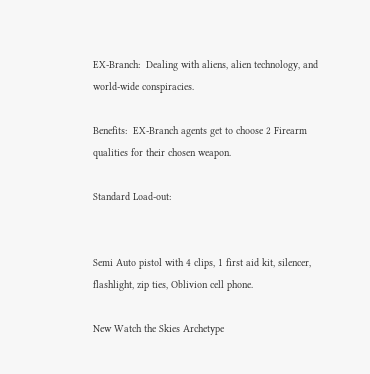EX-Branch:  Dealing with aliens, alien technology, and world-wide conspiracies.

Benefits:  EX-Branch agents get to choose 2 Firearm qualities for their chosen weapon.

Standard Load-out:


Semi Auto pistol with 4 clips, 1 first aid kit, silencer, flashlight, zip ties, Oblivion cell phone.

New Watch the Skies Archetype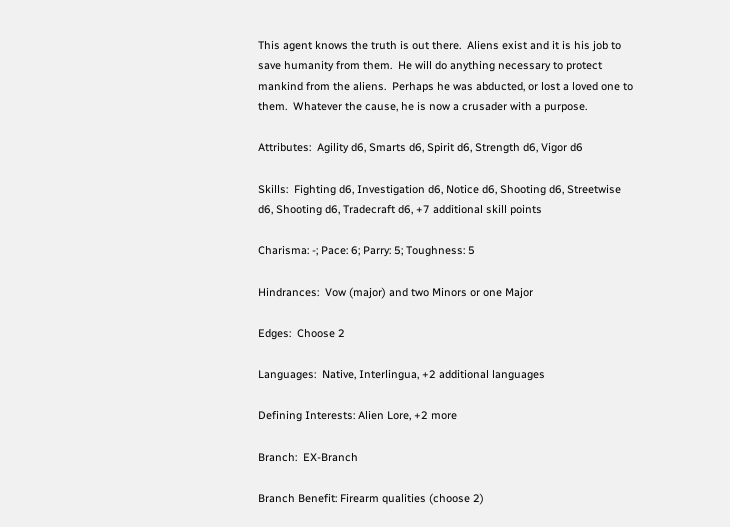This agent knows the truth is out there.  Aliens exist and it is his job to save humanity from them.  He will do anything necessary to protect mankind from the aliens.  Perhaps he was abducted, or lost a loved one to them.  Whatever the cause, he is now a crusader with a purpose.

Attributes:  Agility d6, Smarts d6, Spirit d6, Strength d6, Vigor d6

Skills:  Fighting d6, Investigation d6, Notice d6, Shooting d6, Streetwise d6, Shooting d6, Tradecraft d6, +7 additional skill points

Charisma: -; Pace: 6; Parry: 5; Toughness: 5

Hindrances:  Vow (major) and two Minors or one Major

Edges:  Choose 2

Languages:  Native, Interlingua, +2 additional languages

Defining Interests: Alien Lore, +2 more

Branch:  EX-Branch

Branch Benefit: Firearm qualities (choose 2)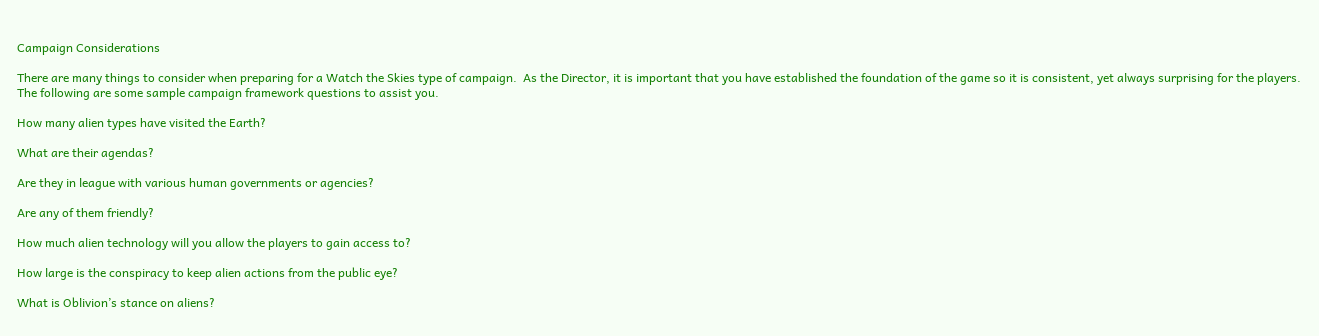Campaign Considerations

There are many things to consider when preparing for a Watch the Skies type of campaign.  As the Director, it is important that you have established the foundation of the game so it is consistent, yet always surprising for the players.  The following are some sample campaign framework questions to assist you.

How many alien types have visited the Earth?

What are their agendas?

Are they in league with various human governments or agencies?

Are any of them friendly?

How much alien technology will you allow the players to gain access to?

How large is the conspiracy to keep alien actions from the public eye?

What is Oblivion’s stance on aliens?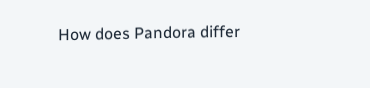How does Pandora differ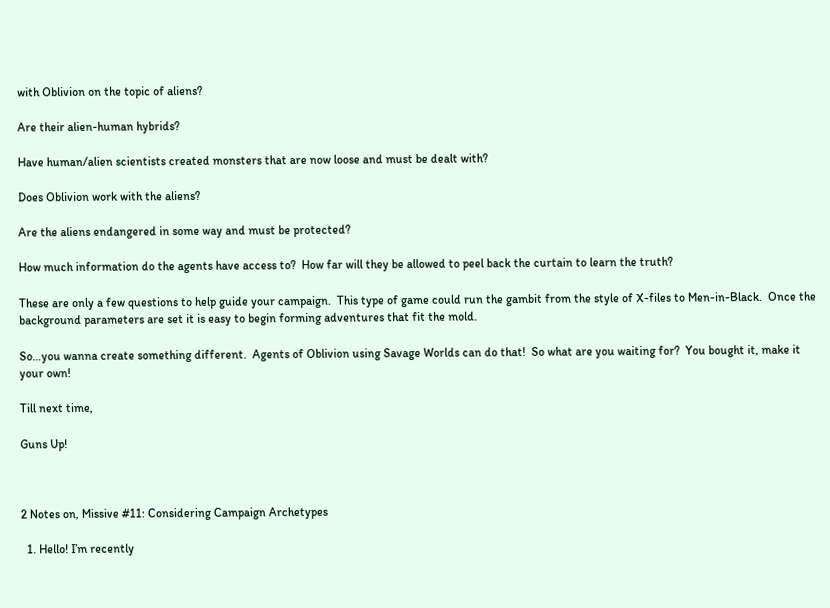with Oblivion on the topic of aliens?

Are their alien-human hybrids?

Have human/alien scientists created monsters that are now loose and must be dealt with?

Does Oblivion work with the aliens?

Are the aliens endangered in some way and must be protected?

How much information do the agents have access to?  How far will they be allowed to peel back the curtain to learn the truth?

These are only a few questions to help guide your campaign.  This type of game could run the gambit from the style of X-files to Men-in-Black.  Once the background parameters are set it is easy to begin forming adventures that fit the mold.

So…you wanna create something different.  Agents of Oblivion using Savage Worlds can do that!  So what are you waiting for?  You bought it, make it your own!

Till next time,

Guns Up!



2 Notes on, Missive #11: Considering Campaign Archetypes

  1. Hello! I’m recently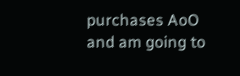purchases AoO and am going to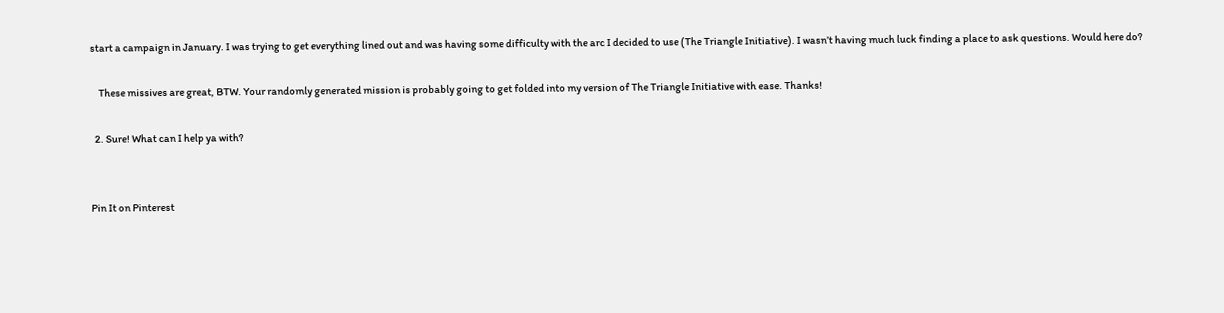start a campaign in January. I was trying to get everything lined out and was having some difficulty with the arc I decided to use (The Triangle Initiative). I wasn’t having much luck finding a place to ask questions. Would here do?

    These missives are great, BTW. Your randomly generated mission is probably going to get folded into my version of The Triangle Initiative with ease. Thanks!

  2. Sure! What can I help ya with?


Pin It on Pinterest